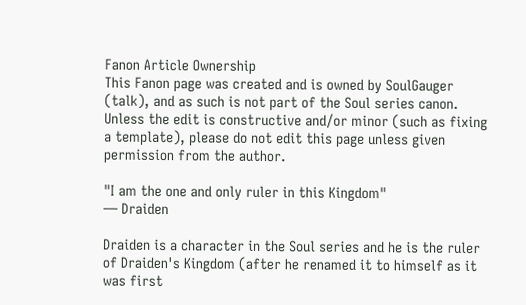Fanon Article Ownership
This Fanon page was created and is owned by SoulGauger (talk), and as such is not part of the Soul series canon.
Unless the edit is constructive and/or minor (such as fixing a template), please do not edit this page unless given permission from the author.

"I am the one and only ruler in this Kingdom"
— Draiden

Draiden is a character in the Soul series and he is the ruler of Draiden's Kingdom (after he renamed it to himself as it was first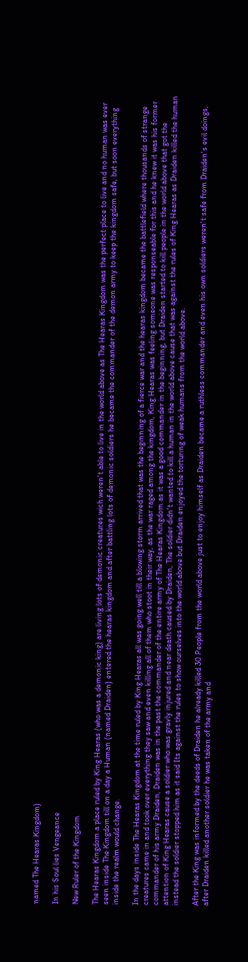named The Hearas Kingdom)

In his Soul lies Vengeance

New Ruler of the Kingdom

The Hearas Kingdom a place ruled by King Hearas (who was a demonic king) are living lots of demonic creatures wich weren't able to live in the world above as The Hearas Kingdom was the perfect place to live and no human was ever seen inside The Kingdom till on a day a Human (named Draiden) entered the hearas kingdom and after battling lots of demonic soldiers he became the commander of the demon army to keep the kingdom safe, but soon everything inside the realm would change.

In the days inside The Hearas Kingdom at the time ruled by King Hearas all was going well till a blowing storm arrived that was the beginning of a fierce war and the hearas kingdom became the battlefield where thousands of strange creatures came in and took over everything they saw and even killing all of them who stoot in their way, as the war raged among the kingdom, King Hearas was feeling someone was responseable for this and he knew it was his former commander of his army Draiden, Draiden was in the past the commander of the entire army of The Hearas Kingdom as it was a good commander in the beginning, but Draiden started to kill people in the world above that got the attention of King Hearas cause a soldier who was gravly injured and near death caused by Draiden, The soldier didn't wanted to kill a human in the world above cause that was against the rules of King Hearas as Draiden killed the human instead the soldier stopped him as it said Its against the rules to show ourselves into the world above but Draiden enjoyed the torturing of weak humans from the world above.

After the King was informed by the deeds of Draiden he already killed 30 People from the world above just to enjoy himself as Draiden became a ruthless commander and even his own soldiers weren't safe from Draiden's evil doings, after Draiden killed another soldier he was taken of the army and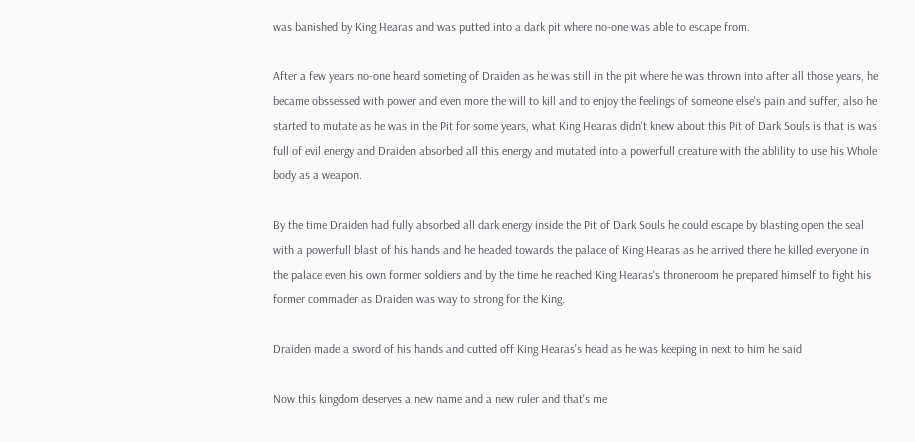was banished by King Hearas and was putted into a dark pit where no-one was able to escape from.

After a few years no-one heard someting of Draiden as he was still in the pit where he was thrown into after all those years, he became obssessed with power and even more the will to kill and to enjoy the feelings of someone else's pain and suffer, also he started to mutate as he was in the Pit for some years, what King Hearas didn't knew about this Pit of Dark Souls is that is was full of evil energy and Draiden absorbed all this energy and mutated into a powerfull creature with the ablility to use his Whole body as a weapon.

By the time Draiden had fully absorbed all dark energy inside the Pit of Dark Souls he could escape by blasting open the seal with a powerfull blast of his hands and he headed towards the palace of King Hearas as he arrived there he killed everyone in the palace even his own former soldiers and by the time he reached King Hearas's throneroom he prepared himself to fight his former commader as Draiden was way to strong for the King.

Draiden made a sword of his hands and cutted off King Hearas's head as he was keeping in next to him he said

Now this kingdom deserves a new name and a new ruler and that's me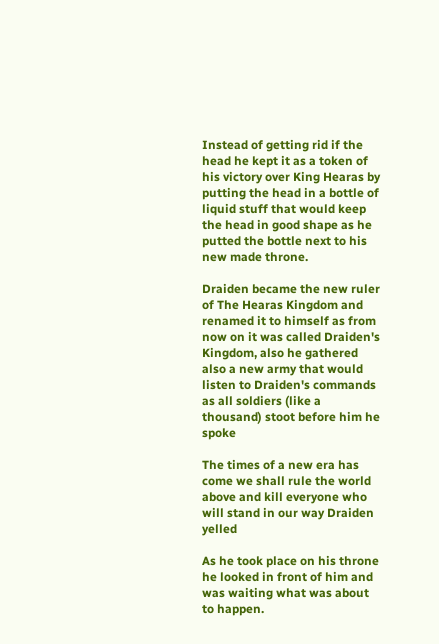Instead of getting rid if the head he kept it as a token of his victory over King Hearas by putting the head in a bottle of liquid stuff that would keep the head in good shape as he putted the bottle next to his new made throne.

Draiden became the new ruler of The Hearas Kingdom and renamed it to himself as from now on it was called Draiden's Kingdom, also he gathered also a new army that would listen to Draiden's commands as all soldiers (like a thousand) stoot before him he spoke

The times of a new era has come we shall rule the world above and kill everyone who will stand in our way Draiden yelled

As he took place on his throne he looked in front of him and was waiting what was about to happen.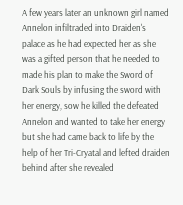A few years later an unknown girl named Annelon infiltraded into Draiden's palace as he had expected her as she was a gifted person that he needed to made his plan to make the Sword of Dark Souls by infusing the sword with her energy, sow he killed the defeated Annelon and wanted to take her energy but she had came back to life by the help of her Tri-Cryatal and lefted draiden behind after she revealed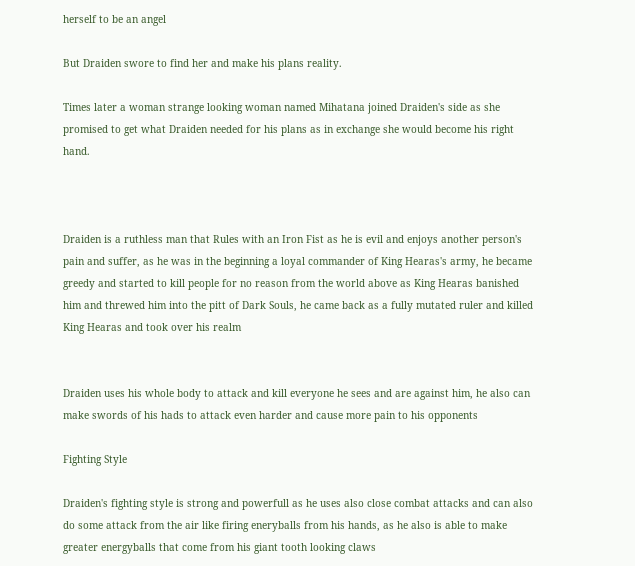herself to be an angel

But Draiden swore to find her and make his plans reality.

Times later a woman strange looking woman named Mihatana joined Draiden's side as she promised to get what Draiden needed for his plans as in exchange she would become his right hand.



Draiden is a ruthless man that Rules with an Iron Fist as he is evil and enjoys another person's pain and suffer, as he was in the beginning a loyal commander of King Hearas's army, he became greedy and started to kill people for no reason from the world above as King Hearas banished him and threwed him into the pitt of Dark Souls, he came back as a fully mutated ruler and killed King Hearas and took over his realm


Draiden uses his whole body to attack and kill everyone he sees and are against him, he also can make swords of his hads to attack even harder and cause more pain to his opponents

Fighting Style

Draiden's fighting style is strong and powerfull as he uses also close combat attacks and can also do some attack from the air like firing eneryballs from his hands, as he also is able to make greater energyballs that come from his giant tooth looking claws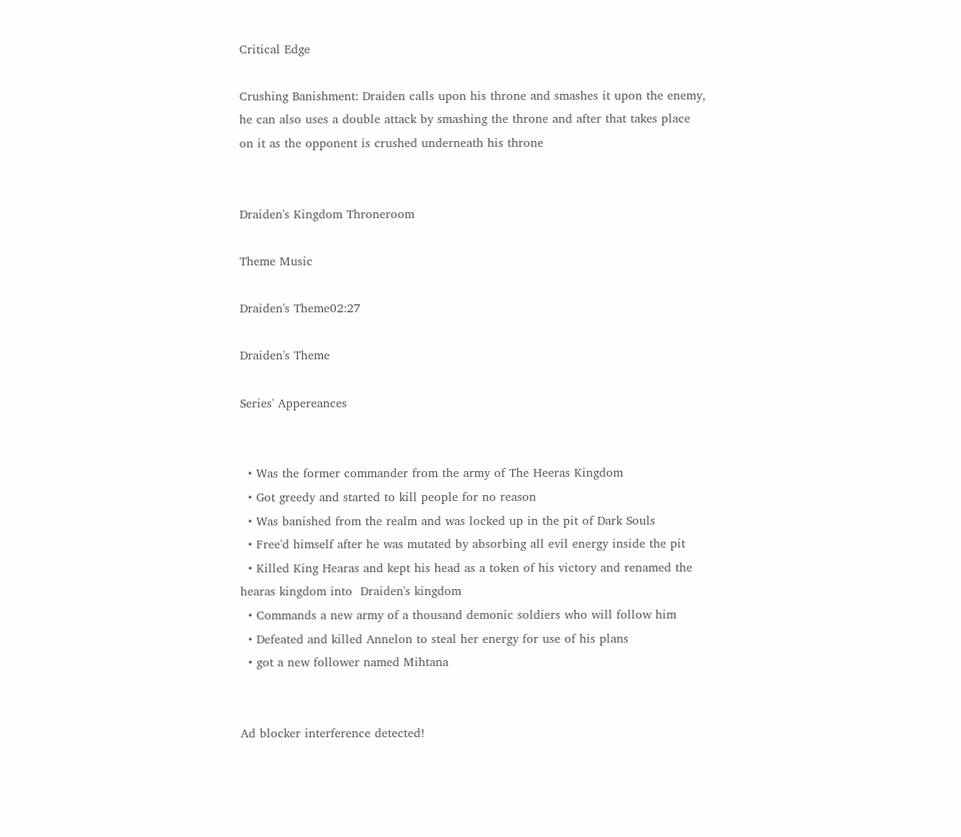Critical Edge

Crushing Banishment: Draiden calls upon his throne and smashes it upon the enemy, he can also uses a double attack by smashing the throne and after that takes place on it as the opponent is crushed underneath his throne


Draiden's Kingdom Throneroom

Theme Music

Draiden's Theme02:27

Draiden's Theme

Series' Appereances


  • Was the former commander from the army of The Heeras Kingdom
  • Got greedy and started to kill people for no reason
  • Was banished from the realm and was locked up in the pit of Dark Souls
  • Free'd himself after he was mutated by absorbing all evil energy inside the pit
  • Killed King Hearas and kept his head as a token of his victory and renamed the hearas kingdom into  Draiden's kingdom
  • Commands a new army of a thousand demonic soldiers who will follow him
  • Defeated and killed Annelon to steal her energy for use of his plans
  • got a new follower named Mihtana


Ad blocker interference detected!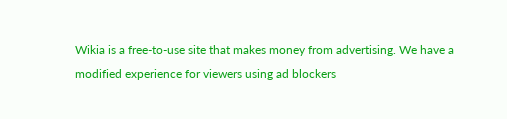Wikia is a free-to-use site that makes money from advertising. We have a modified experience for viewers using ad blockers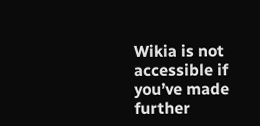Wikia is not accessible if you’ve made further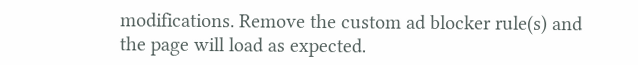modifications. Remove the custom ad blocker rule(s) and the page will load as expected.